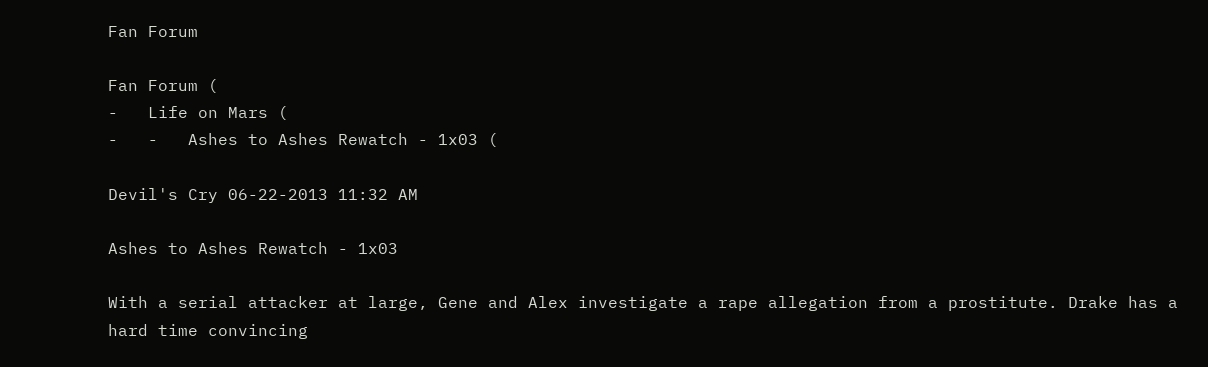Fan Forum

Fan Forum (
-   Life on Mars (
-   -   Ashes to Ashes Rewatch - 1x03 (

Devil's Cry 06-22-2013 11:32 AM

Ashes to Ashes Rewatch - 1x03

With a serial attacker at large, Gene and Alex investigate a rape allegation from a prostitute. Drake has a hard time convincing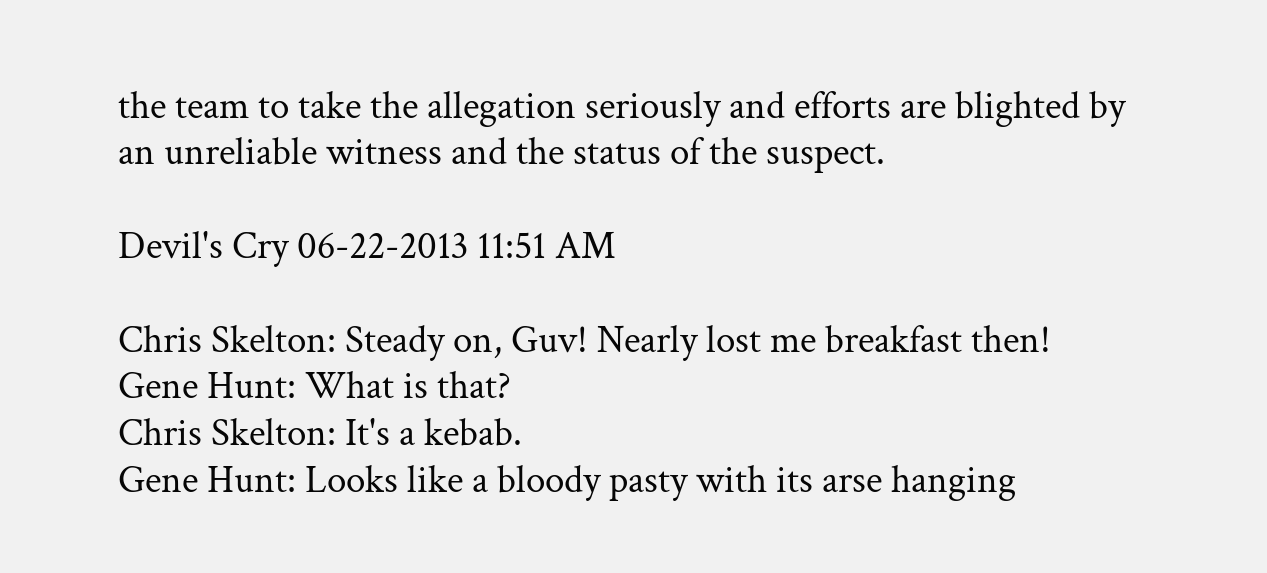the team to take the allegation seriously and efforts are blighted by an unreliable witness and the status of the suspect.

Devil's Cry 06-22-2013 11:51 AM

Chris Skelton: Steady on, Guv! Nearly lost me breakfast then!
Gene Hunt: What is that?
Chris Skelton: It's a kebab.
Gene Hunt: Looks like a bloody pasty with its arse hanging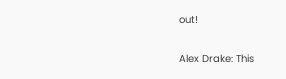out!


Alex Drake: This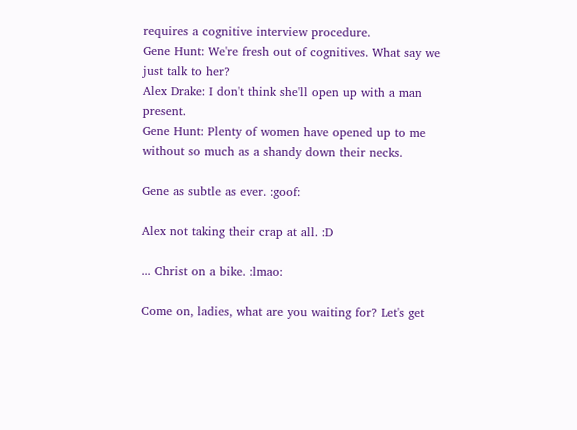requires a cognitive interview procedure.
Gene Hunt: We're fresh out of cognitives. What say we just talk to her?
Alex Drake: I don't think she'll open up with a man present.
Gene Hunt: Plenty of women have opened up to me without so much as a shandy down their necks.

Gene as subtle as ever. :goof:

Alex not taking their crap at all. :D

... Christ on a bike. :lmao:

Come on, ladies, what are you waiting for? Let's get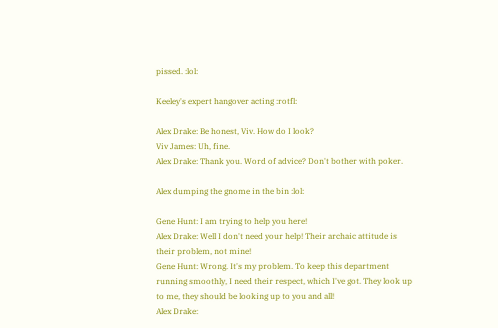pissed. :lol:

Keeley's expert hangover acting :rotfl:

Alex Drake: Be honest, Viv. How do I look?
Viv James: Uh, fine.
Alex Drake: Thank you. Word of advice? Don't bother with poker.

Alex dumping the gnome in the bin :lol:

Gene Hunt: I am trying to help you here!
Alex Drake: Well I don't need your help! Their archaic attitude is their problem, not mine!
Gene Hunt: Wrong. It's my problem. To keep this department running smoothly, I need their respect, which I've got. They look up to me, they should be looking up to you and all!
Alex Drake: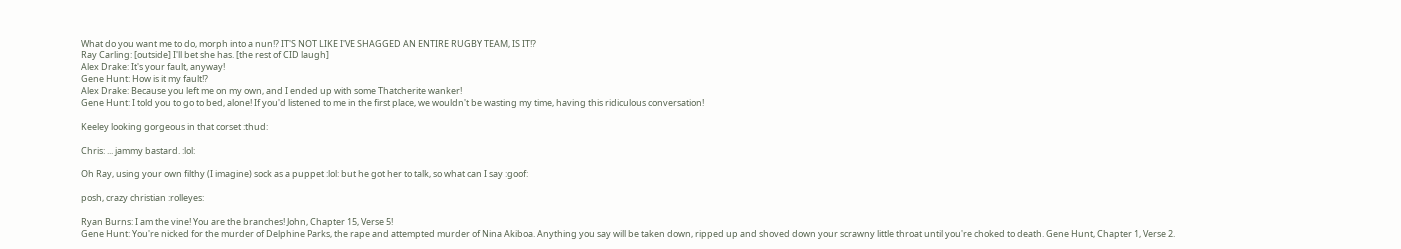What do you want me to do, morph into a nun!? IT'S NOT LIKE I'VE SHAGGED AN ENTIRE RUGBY TEAM, IS IT!?
Ray Carling: [outside] I'll bet she has. [the rest of CID laugh]
Alex Drake: It's your fault, anyway!
Gene Hunt: How is it my fault!?
Alex Drake: Because you left me on my own, and I ended up with some Thatcherite wanker!
Gene Hunt: I told you to go to bed, alone! If you'd listened to me in the first place, we wouldn't be wasting my time, having this ridiculous conversation!

Keeley looking gorgeous in that corset :thud:

Chris: ... jammy bastard. :lol:

Oh Ray, using your own filthy (I imagine) sock as a puppet :lol: but he got her to talk, so what can I say :goof:

posh, crazy christian :rolleyes:

Ryan Burns: I am the vine! You are the branches! John, Chapter 15, Verse 5!
Gene Hunt: You're nicked for the murder of Delphine Parks, the rape and attempted murder of Nina Akiboa. Anything you say will be taken down, ripped up and shoved down your scrawny little throat until you're choked to death. Gene Hunt, Chapter 1, Verse 2.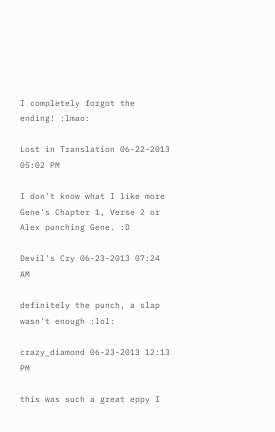I completely forgot the ending! :lmao:

Lost in Translation 06-22-2013 05:02 PM

I don't know what I like more Gene's Chapter 1, Verse 2 or Alex punching Gene. :D

Devil's Cry 06-23-2013 07:24 AM

definitely the punch, a slap wasn't enough :lol:

crazy_diamond 06-23-2013 12:13 PM

this was such a great eppy I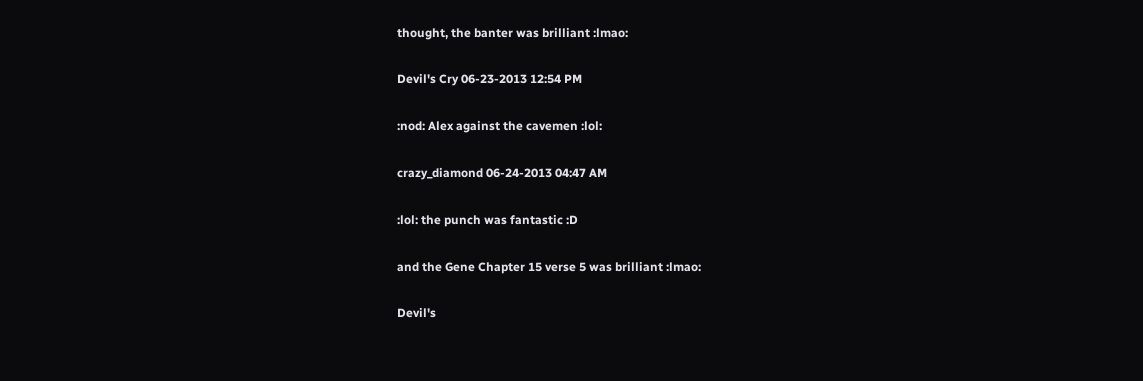thought, the banter was brilliant :lmao:

Devil's Cry 06-23-2013 12:54 PM

:nod: Alex against the cavemen :lol:

crazy_diamond 06-24-2013 04:47 AM

:lol: the punch was fantastic :D

and the Gene Chapter 15 verse 5 was brilliant :lmao:

Devil's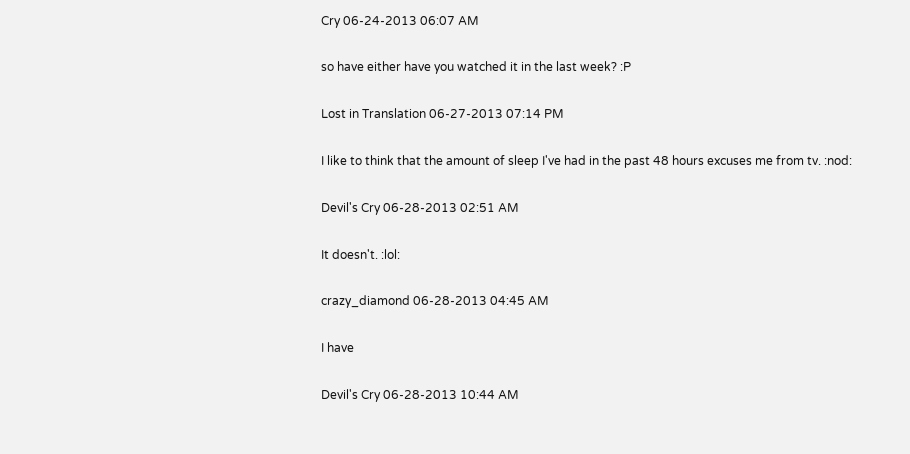Cry 06-24-2013 06:07 AM

so have either have you watched it in the last week? :P

Lost in Translation 06-27-2013 07:14 PM

I like to think that the amount of sleep I've had in the past 48 hours excuses me from tv. :nod:

Devil's Cry 06-28-2013 02:51 AM

It doesn't. :lol:

crazy_diamond 06-28-2013 04:45 AM

I have

Devil's Cry 06-28-2013 10:44 AM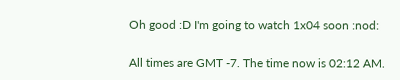Oh good :D I'm going to watch 1x04 soon :nod:

All times are GMT -7. The time now is 02:12 AM.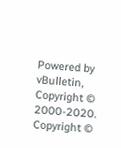Powered by vBulletin, Copyright © 2000-2020.
Copyright ©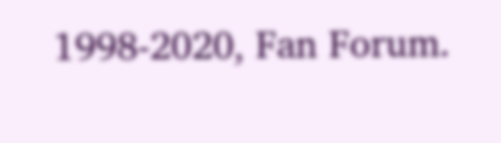1998-2020, Fan Forum.